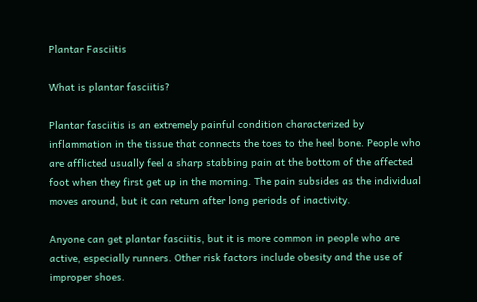Plantar Fasciitis

What is plantar fasciitis?

Plantar fasciitis is an extremely painful condition characterized by inflammation in the tissue that connects the toes to the heel bone. People who are afflicted usually feel a sharp stabbing pain at the bottom of the affected foot when they first get up in the morning. The pain subsides as the individual moves around, but it can return after long periods of inactivity.

Anyone can get plantar fasciitis, but it is more common in people who are active, especially runners. Other risk factors include obesity and the use of improper shoes.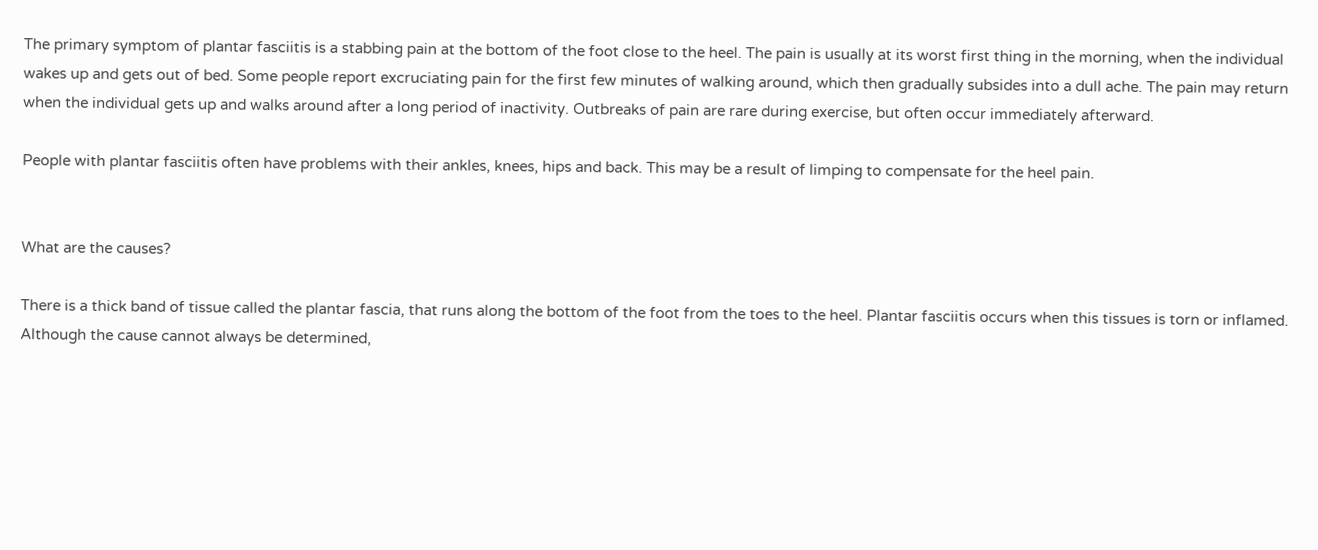The primary symptom of plantar fasciitis is a stabbing pain at the bottom of the foot close to the heel. The pain is usually at its worst first thing in the morning, when the individual wakes up and gets out of bed. Some people report excruciating pain for the first few minutes of walking around, which then gradually subsides into a dull ache. The pain may return when the individual gets up and walks around after a long period of inactivity. Outbreaks of pain are rare during exercise, but often occur immediately afterward.

People with plantar fasciitis often have problems with their ankles, knees, hips and back. This may be a result of limping to compensate for the heel pain.


What are the causes?

There is a thick band of tissue called the plantar fascia, that runs along the bottom of the foot from the toes to the heel. Plantar fasciitis occurs when this tissues is torn or inflamed. Although the cause cannot always be determined,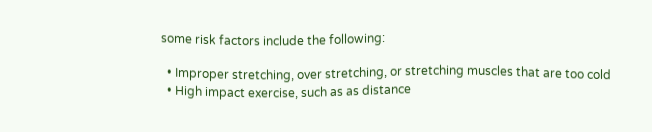some risk factors include the following:

  • Improper stretching, over stretching, or stretching muscles that are too cold
  • High impact exercise, such as as distance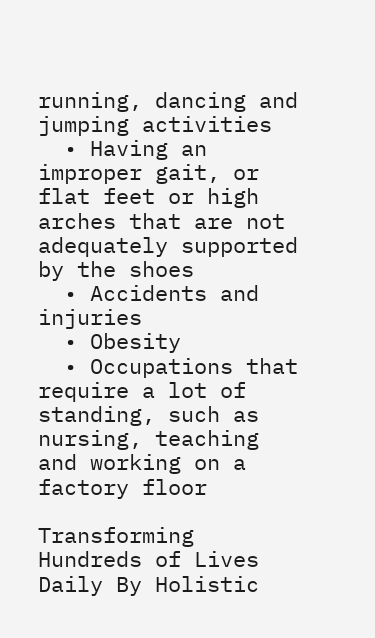running, dancing and jumping activities
  • Having an improper gait, or flat feet or high arches that are not adequately supported by the shoes
  • Accidents and injuries
  • Obesity
  • Occupations that require a lot of standing, such as nursing, teaching and working on a factory floor

Transforming Hundreds of Lives Daily By Holistic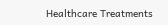Healthcare Treatments